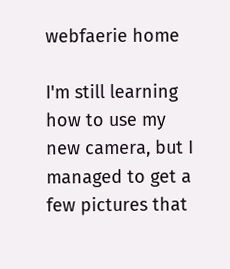webfaerie home

I'm still learning how to use my new camera, but I managed to get a few pictures that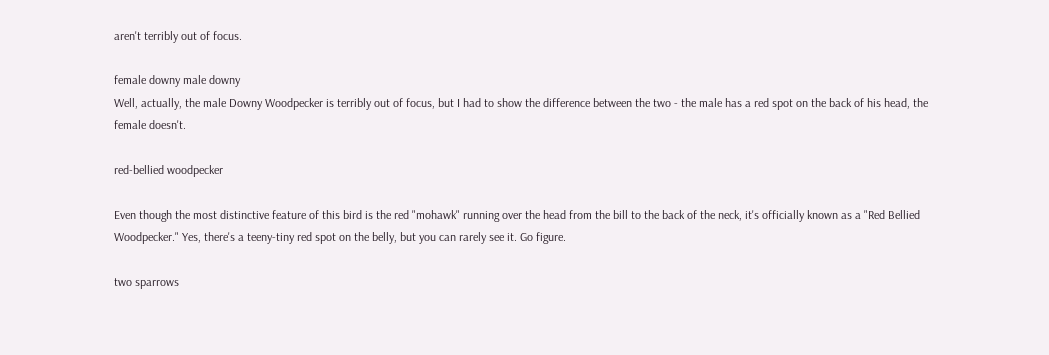aren't terribly out of focus.

female downy male downy
Well, actually, the male Downy Woodpecker is terribly out of focus, but I had to show the difference between the two - the male has a red spot on the back of his head, the female doesn't.

red-bellied woodpecker

Even though the most distinctive feature of this bird is the red "mohawk" running over the head from the bill to the back of the neck, it's officially known as a "Red Bellied Woodpecker." Yes, there's a teeny-tiny red spot on the belly, but you can rarely see it. Go figure.

two sparrows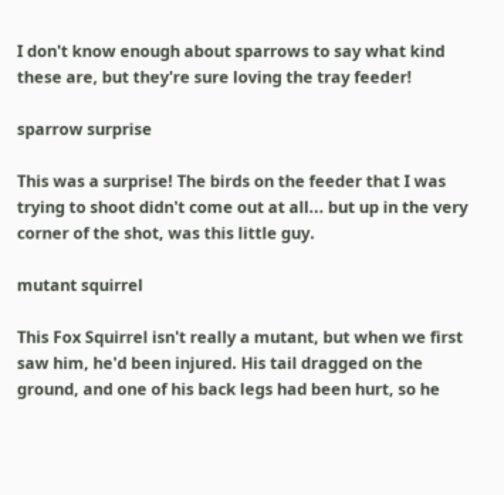I don't know enough about sparrows to say what kind these are, but they're sure loving the tray feeder!

sparrow surprise

This was a surprise! The birds on the feeder that I was trying to shoot didn't come out at all... but up in the very corner of the shot, was this little guy.

mutant squirrel

This Fox Squirrel isn't really a mutant, but when we first saw him, he'd been injured. His tail dragged on the ground, and one of his back legs had been hurt, so he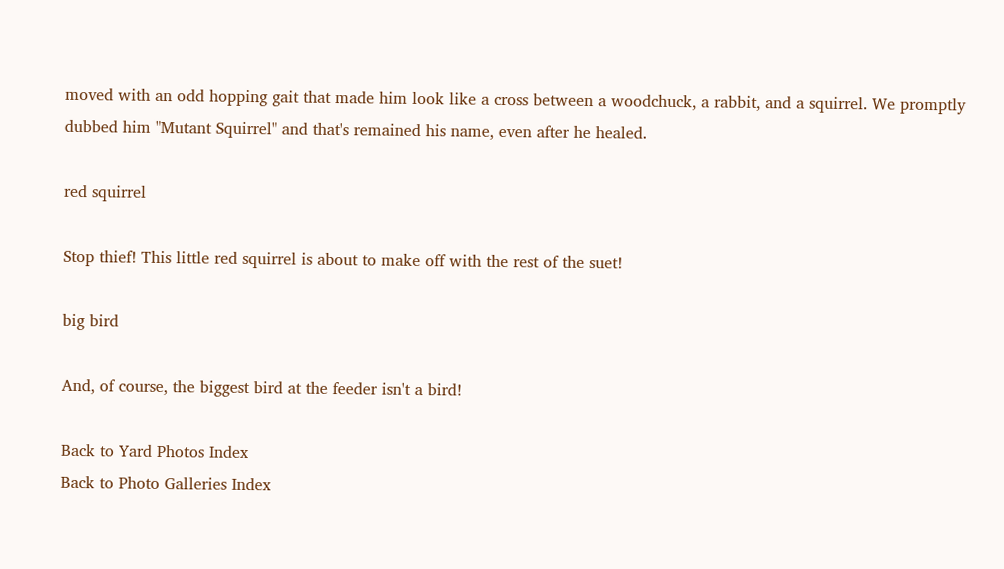moved with an odd hopping gait that made him look like a cross between a woodchuck, a rabbit, and a squirrel. We promptly dubbed him "Mutant Squirrel" and that's remained his name, even after he healed.

red squirrel

Stop thief! This little red squirrel is about to make off with the rest of the suet!

big bird

And, of course, the biggest bird at the feeder isn't a bird!

Back to Yard Photos Index
Back to Photo Galleries Index